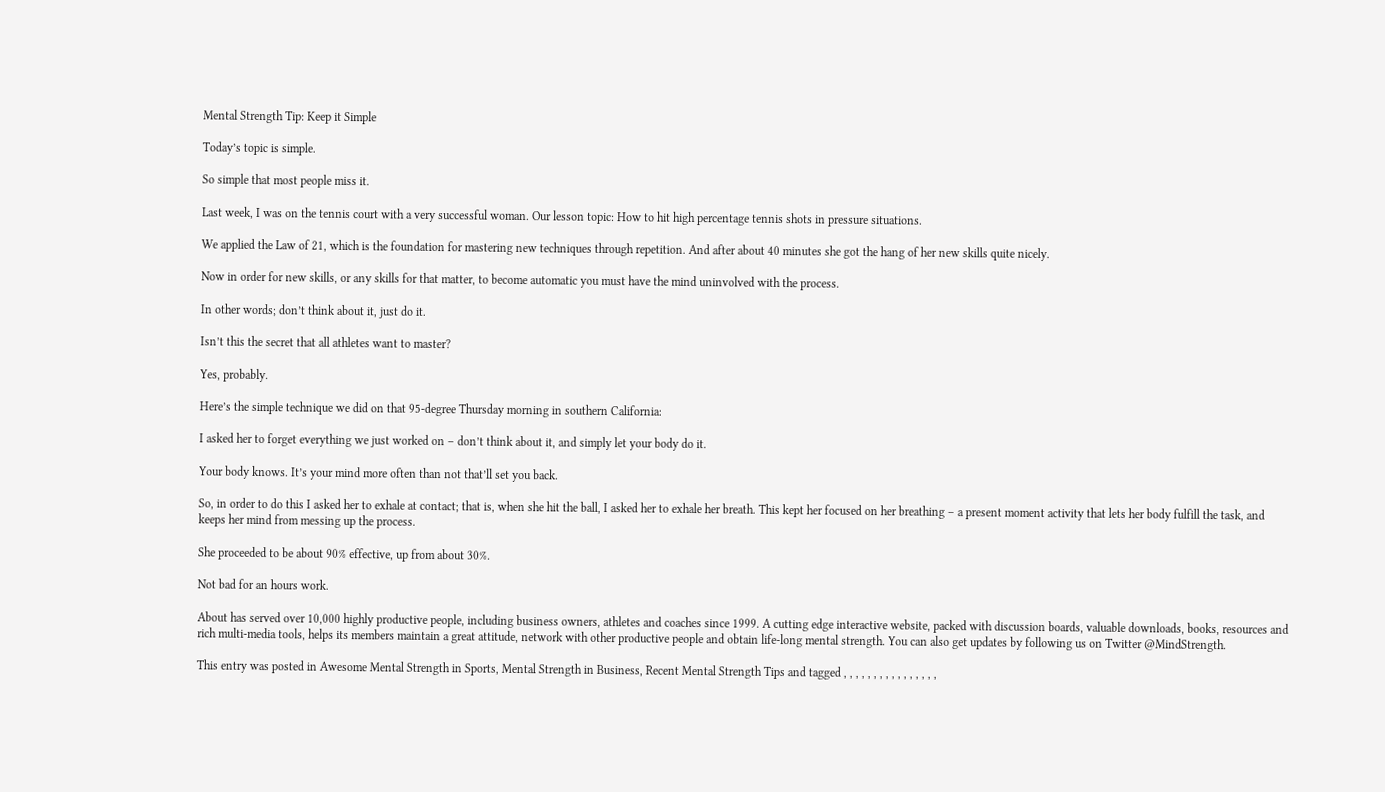Mental Strength Tip: Keep it Simple

Today’s topic is simple.

So simple that most people miss it.

Last week, I was on the tennis court with a very successful woman. Our lesson topic: How to hit high percentage tennis shots in pressure situations.

We applied the Law of 21, which is the foundation for mastering new techniques through repetition. And after about 40 minutes she got the hang of her new skills quite nicely.

Now in order for new skills, or any skills for that matter, to become automatic you must have the mind uninvolved with the process.

In other words; don’t think about it, just do it.

Isn’t this the secret that all athletes want to master?

Yes, probably.

Here’s the simple technique we did on that 95-degree Thursday morning in southern California:

I asked her to forget everything we just worked on – don’t think about it, and simply let your body do it.

Your body knows. It’s your mind more often than not that’ll set you back.

So, in order to do this I asked her to exhale at contact; that is, when she hit the ball, I asked her to exhale her breath. This kept her focused on her breathing – a present moment activity that lets her body fulfill the task, and keeps her mind from messing up the process.

She proceeded to be about 90% effective, up from about 30%.

Not bad for an hours work.

About has served over 10,000 highly productive people, including business owners, athletes and coaches since 1999. A cutting edge interactive website, packed with discussion boards, valuable downloads, books, resources and rich multi-media tools, helps its members maintain a great attitude, network with other productive people and obtain life-long mental strength. You can also get updates by following us on Twitter @MindStrength.

This entry was posted in Awesome Mental Strength in Sports, Mental Strength in Business, Recent Mental Strength Tips and tagged , , , , , , , , , , , , , , , ,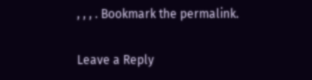, , , . Bookmark the permalink.

Leave a Reply